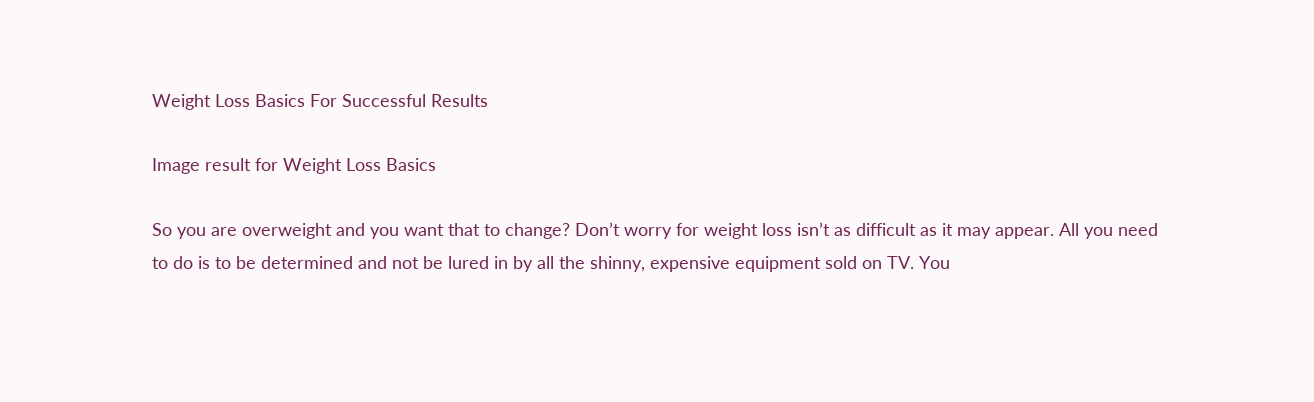Weight Loss Basics For Successful Results

Image result for Weight Loss Basics

So you are overweight and you want that to change? Don’t worry for weight loss isn’t as difficult as it may appear. All you need to do is to be determined and not be lured in by all the shinny, expensive equipment sold on TV. You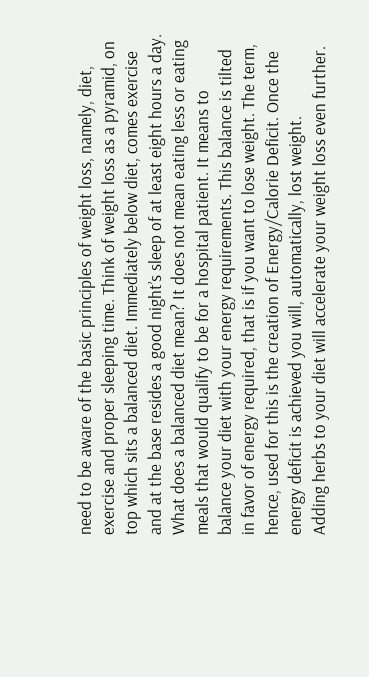need to be aware of the basic principles of weight loss, namely, diet, exercise and proper sleeping time. Think of weight loss as a pyramid, on top which sits a balanced diet. Immediately below diet, comes exercise and at the base resides a good night’s sleep of at least eight hours a day.
What does a balanced diet mean? It does not mean eating less or eating meals that would qualify to be for a hospital patient. It means to balance your diet with your energy requirements. This balance is tilted in favor of energy required, that is if you want to lose weight. The term, hence, used for this is the creation of Energy/Calorie Deficit. Once the energy deficit is achieved you will, automatically, lost weight.
Adding herbs to your diet will accelerate your weight loss even further.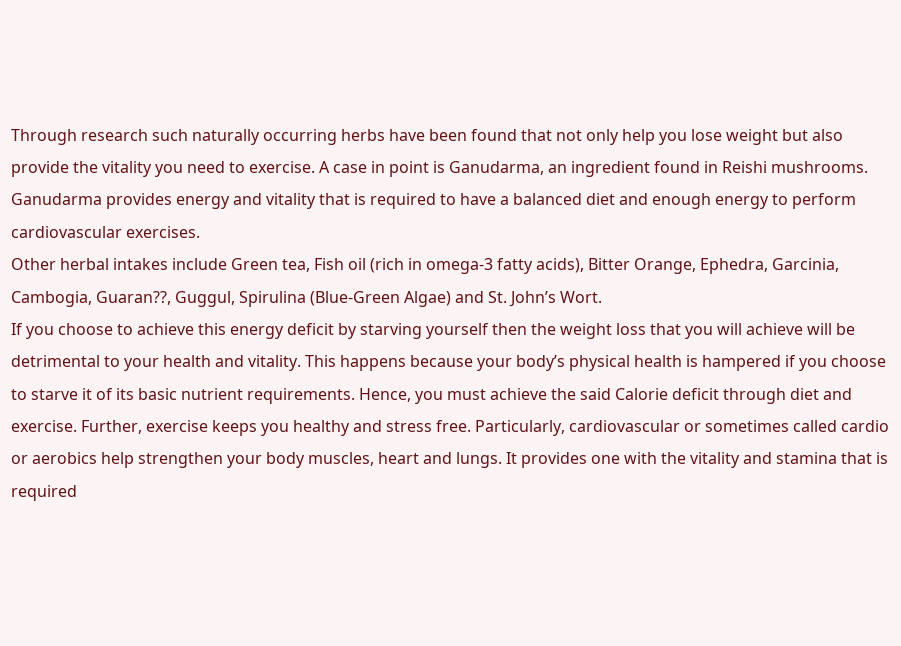Through research such naturally occurring herbs have been found that not only help you lose weight but also provide the vitality you need to exercise. A case in point is Ganudarma, an ingredient found in Reishi mushrooms. Ganudarma provides energy and vitality that is required to have a balanced diet and enough energy to perform cardiovascular exercises.
Other herbal intakes include Green tea, Fish oil (rich in omega-3 fatty acids), Bitter Orange, Ephedra, Garcinia, Cambogia, Guaran??, Guggul, Spirulina (Blue-Green Algae) and St. John’s Wort.
If you choose to achieve this energy deficit by starving yourself then the weight loss that you will achieve will be detrimental to your health and vitality. This happens because your body’s physical health is hampered if you choose to starve it of its basic nutrient requirements. Hence, you must achieve the said Calorie deficit through diet and exercise. Further, exercise keeps you healthy and stress free. Particularly, cardiovascular or sometimes called cardio or aerobics help strengthen your body muscles, heart and lungs. It provides one with the vitality and stamina that is required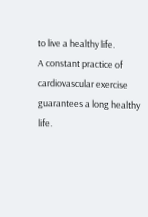to live a healthy life.
A constant practice of cardiovascular exercise guarantees a long healthy life.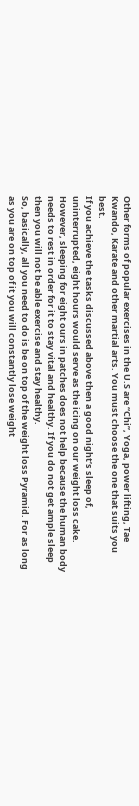Other forms of popular exercises in the U.S are “Chi”, Yoga, power lifting, Tae Kwando, Karate and other martial arts. You must choose the one that suits you best.
If you achieve the tasks discussed above then a good night’s sleep of, uninterrupted, eight hours would serve as the icing on our weight loss cake. However, sleeping for eight ours in patches does not help because the human body needs to rest in order for it to stay vital and healthy. If you do not get ample sleep then you will not be able exercise and stay healthy.
So, basically, all you need to do is be on top of the weight loss Pyramid. For as long as you are on top of it you will constantly lose weight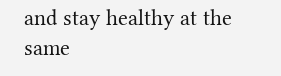and stay healthy at the same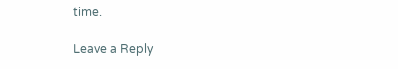time.

Leave a Reply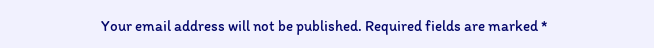Your email address will not be published. Required fields are marked *